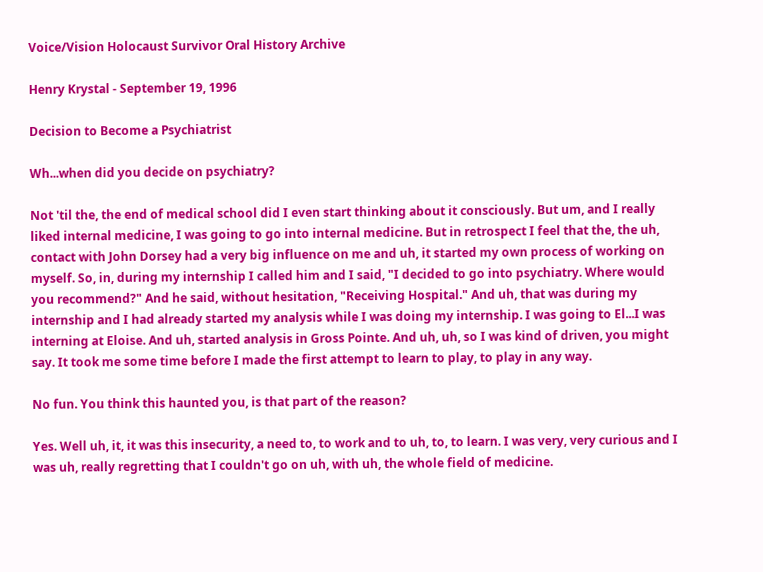Voice/Vision Holocaust Survivor Oral History Archive

Henry Krystal - September 19, 1996

Decision to Become a Psychiatrist

Wh...when did you decide on psychiatry?

Not 'til the, the end of medical school did I even start thinking about it consciously. But um, and I really liked internal medicine, I was going to go into internal medicine. But in retrospect I feel that the, the uh, contact with John Dorsey had a very big influence on me and uh, it started my own process of working on myself. So, in, during my internship I called him and I said, "I decided to go into psychiatry. Where would you recommend?" And he said, without hesitation, "Receiving Hospital." And uh, that was during my internship and I had already started my analysis while I was doing my internship. I was going to El...I was interning at Eloise. And uh, started analysis in Gross Pointe. And uh, uh, so I was kind of driven, you might say. It took me some time before I made the first attempt to learn to play, to play in any way.

No fun. You think this haunted you, is that part of the reason?

Yes. Well uh, it, it was this insecurity, a need to, to work and to uh, to, to learn. I was very, very curious and I was uh, really regretting that I couldn't go on uh, with uh, the whole field of medicine.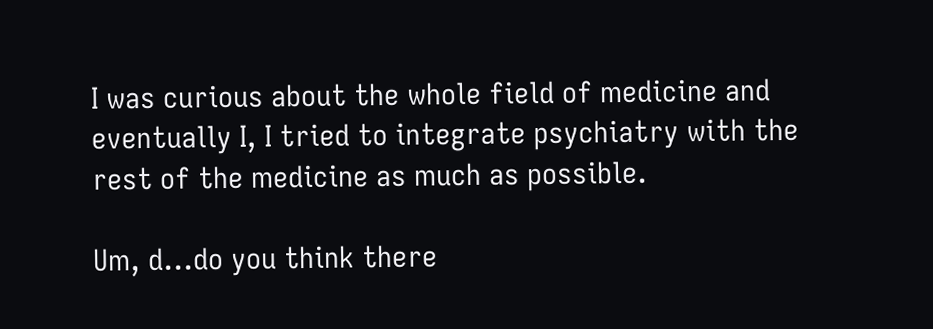I was curious about the whole field of medicine and eventually I, I tried to integrate psychiatry with the rest of the medicine as much as possible.

Um, d...do you think there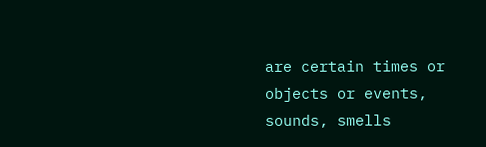are certain times or objects or events, sounds, smells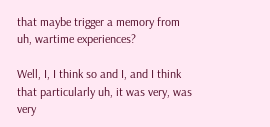that maybe trigger a memory from uh, wartime experiences?

Well, I, I think so and I, and I think that particularly uh, it was very, was very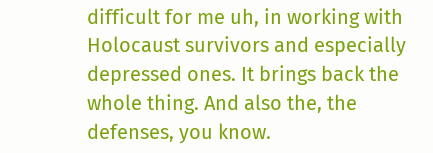difficult for me uh, in working with Holocaust survivors and especially depressed ones. It brings back the whole thing. And also the, the defenses, you know.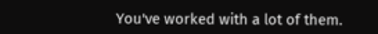You've worked with a lot of them.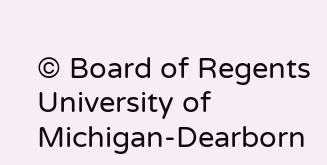© Board of Regents University of Michigan-Dearborn